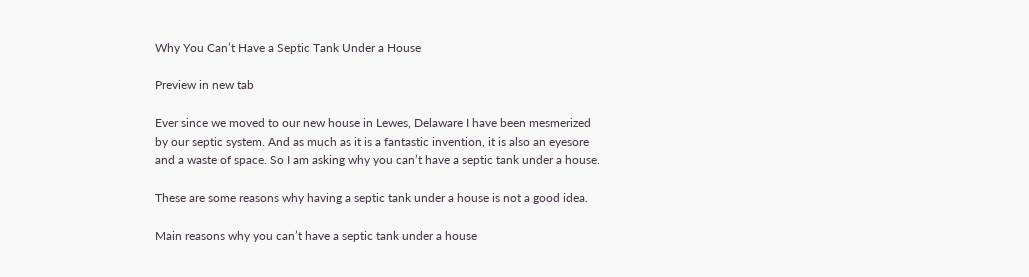Why You Can’t Have a Septic Tank Under a House

Preview in new tab

Ever since we moved to our new house in Lewes, Delaware I have been mesmerized by our septic system. And as much as it is a fantastic invention, it is also an eyesore and a waste of space. So I am asking why you can’t have a septic tank under a house.

These are some reasons why having a septic tank under a house is not a good idea.

Main reasons why you can’t have a septic tank under a house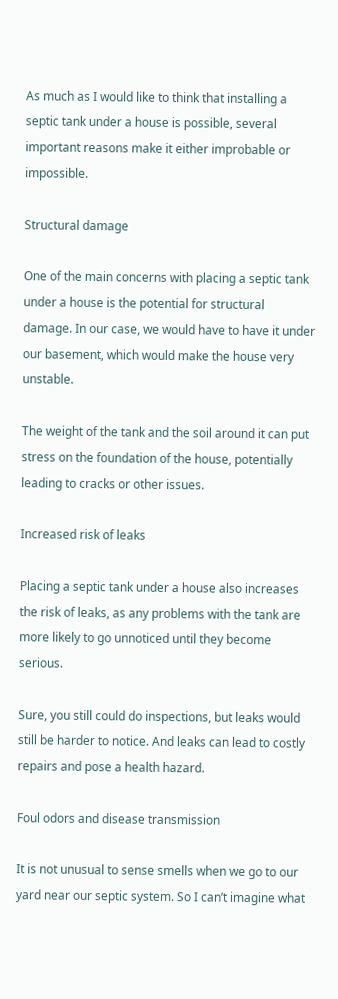As much as I would like to think that installing a septic tank under a house is possible, several important reasons make it either improbable or impossible.

Structural damage

One of the main concerns with placing a septic tank under a house is the potential for structural damage. In our case, we would have to have it under our basement, which would make the house very unstable.

The weight of the tank and the soil around it can put stress on the foundation of the house, potentially leading to cracks or other issues.

Increased risk of leaks

Placing a septic tank under a house also increases the risk of leaks, as any problems with the tank are more likely to go unnoticed until they become serious.

Sure, you still could do inspections, but leaks would still be harder to notice. And leaks can lead to costly repairs and pose a health hazard.

Foul odors and disease transmission

It is not unusual to sense smells when we go to our yard near our septic system. So I can’t imagine what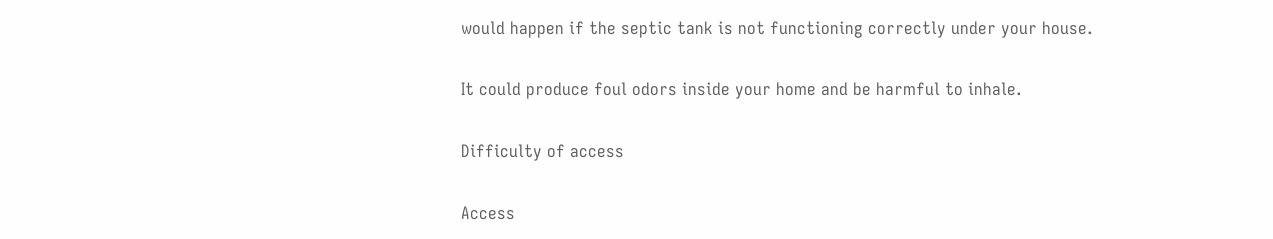would happen if the septic tank is not functioning correctly under your house.

It could produce foul odors inside your home and be harmful to inhale.

Difficulty of access

Access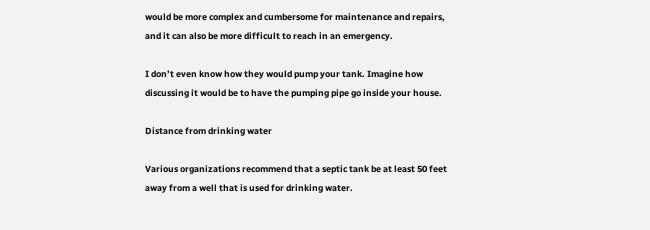would be more complex and cumbersome for maintenance and repairs, and it can also be more difficult to reach in an emergency.

I don’t even know how they would pump your tank. Imagine how discussing it would be to have the pumping pipe go inside your house.

Distance from drinking water

Various organizations recommend that a septic tank be at least 50 feet away from a well that is used for drinking water.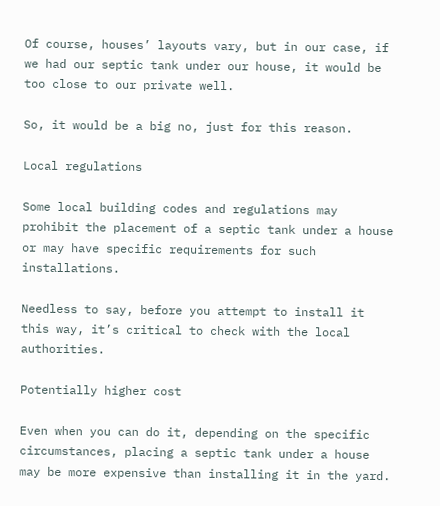Of course, houses’ layouts vary, but in our case, if we had our septic tank under our house, it would be too close to our private well.

So, it would be a big no, just for this reason.

Local regulations

Some local building codes and regulations may prohibit the placement of a septic tank under a house or may have specific requirements for such installations.

Needless to say, before you attempt to install it this way, it’s critical to check with the local authorities.

Potentially higher cost

Even when you can do it, depending on the specific circumstances, placing a septic tank under a house may be more expensive than installing it in the yard.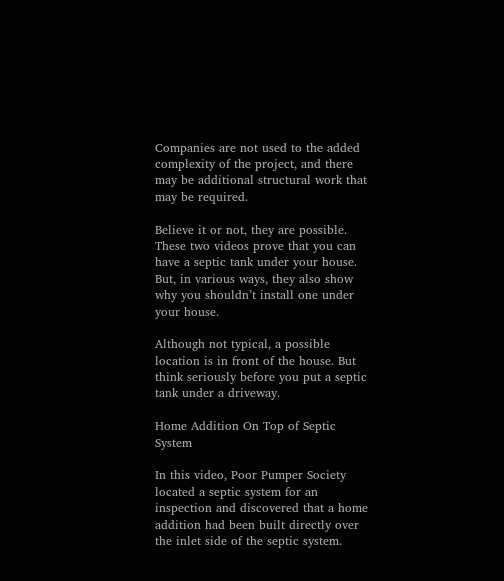Companies are not used to the added complexity of the project, and there may be additional structural work that may be required.

Believe it or not, they are possible. These two videos prove that you can have a septic tank under your house. But, in various ways, they also show why you shouldn’t install one under your house.

Although not typical, a possible location is in front of the house. But think seriously before you put a septic tank under a driveway.

Home Addition On Top of Septic System

In this video, Poor Pumper Society located a septic system for an inspection and discovered that a home addition had been built directly over the inlet side of the septic system.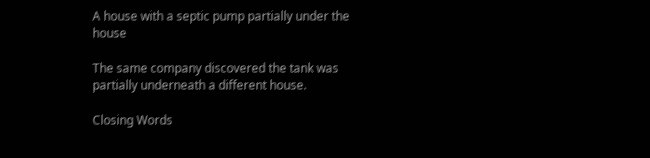A house with a septic pump partially under the house

The same company discovered the tank was partially underneath a different house.

Closing Words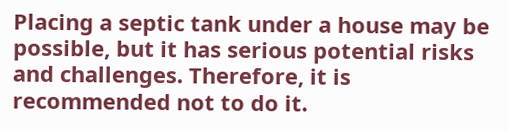Placing a septic tank under a house may be possible, but it has serious potential risks and challenges. Therefore, it is recommended not to do it.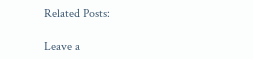Related Posts:

Leave a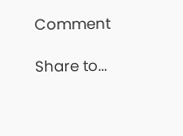Comment

Share to...